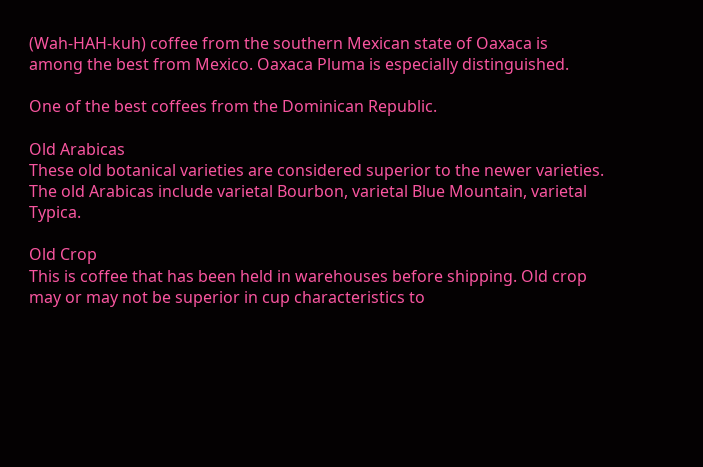(Wah-HAH-kuh) coffee from the southern Mexican state of Oaxaca is among the best from Mexico. Oaxaca Pluma is especially distinguished.

One of the best coffees from the Dominican Republic.

Old Arabicas
These old botanical varieties are considered superior to the newer varieties. The old Arabicas include varietal Bourbon, varietal Blue Mountain, varietal Typica.

Old Crop
This is coffee that has been held in warehouses before shipping. Old crop may or may not be superior in cup characteristics to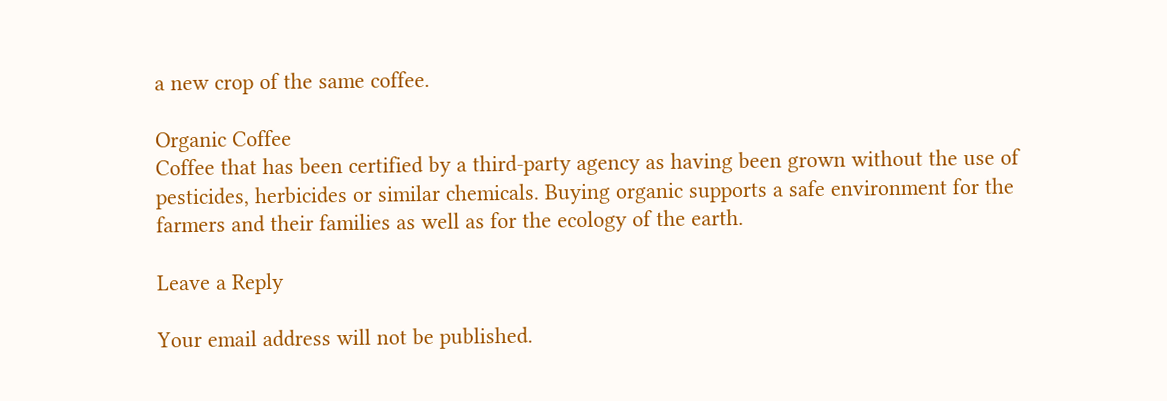a new crop of the same coffee.

Organic Coffee
Coffee that has been certified by a third-party agency as having been grown without the use of pesticides, herbicides or similar chemicals. Buying organic supports a safe environment for the farmers and their families as well as for the ecology of the earth.

Leave a Reply

Your email address will not be published.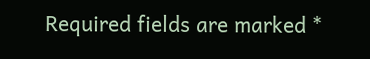Required fields are marked *